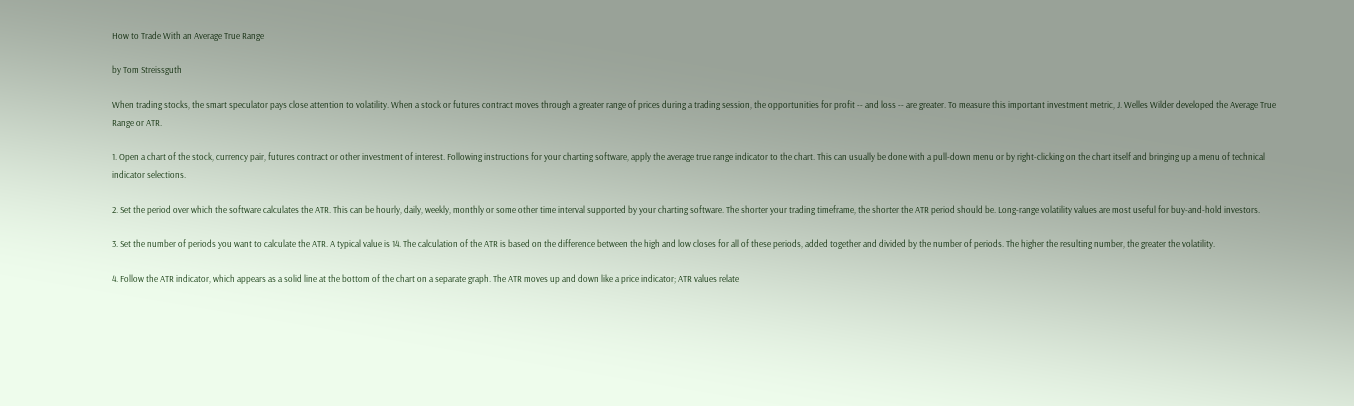How to Trade With an Average True Range

by Tom Streissguth

When trading stocks, the smart speculator pays close attention to volatility. When a stock or futures contract moves through a greater range of prices during a trading session, the opportunities for profit -- and loss -- are greater. To measure this important investment metric, J. Welles Wilder developed the Average True Range or ATR.

1. Open a chart of the stock, currency pair, futures contract or other investment of interest. Following instructions for your charting software, apply the average true range indicator to the chart. This can usually be done with a pull-down menu or by right-clicking on the chart itself and bringing up a menu of technical indicator selections.

2. Set the period over which the software calculates the ATR. This can be hourly, daily, weekly, monthly or some other time interval supported by your charting software. The shorter your trading timeframe, the shorter the ATR period should be. Long-range volatility values are most useful for buy-and-hold investors.

3. Set the number of periods you want to calculate the ATR. A typical value is 14. The calculation of the ATR is based on the difference between the high and low closes for all of these periods, added together and divided by the number of periods. The higher the resulting number, the greater the volatility.

4. Follow the ATR indicator, which appears as a solid line at the bottom of the chart on a separate graph. The ATR moves up and down like a price indicator; ATR values relate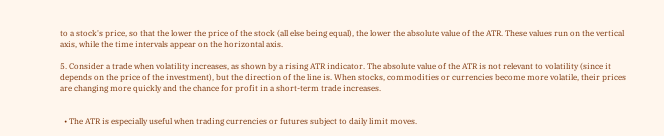to a stock's price, so that the lower the price of the stock (all else being equal), the lower the absolute value of the ATR. These values run on the vertical axis, while the time intervals appear on the horizontal axis.

5. Consider a trade when volatility increases, as shown by a rising ATR indicator. The absolute value of the ATR is not relevant to volatility (since it depends on the price of the investment), but the direction of the line is. When stocks, commodities or currencies become more volatile, their prices are changing more quickly and the chance for profit in a short-term trade increases.


  • The ATR is especially useful when trading currencies or futures subject to daily limit moves.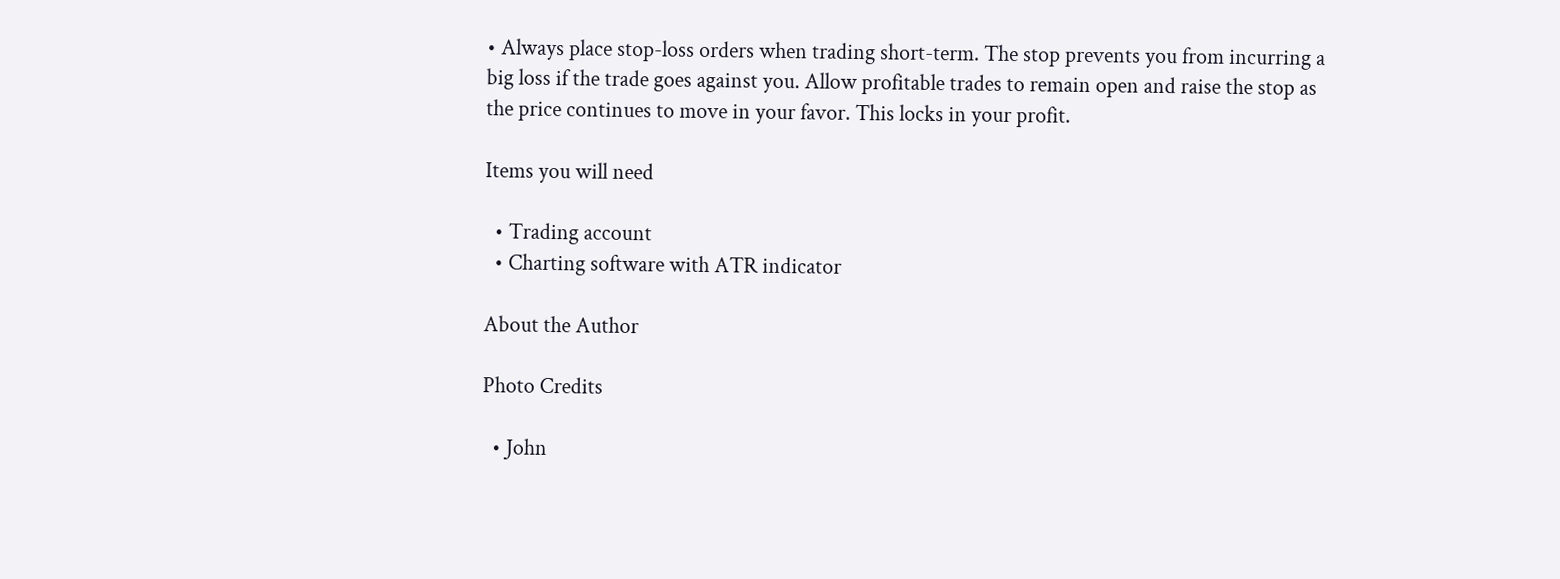• Always place stop-loss orders when trading short-term. The stop prevents you from incurring a big loss if the trade goes against you. Allow profitable trades to remain open and raise the stop as the price continues to move in your favor. This locks in your profit.

Items you will need

  • Trading account
  • Charting software with ATR indicator

About the Author

Photo Credits

  • John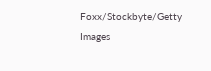Foxx/Stockbyte/Getty Images